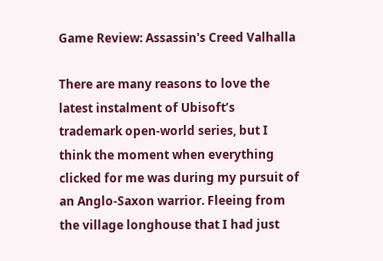Game Review: Assassin's Creed Valhalla

There are many reasons to love the latest instalment of Ubisoft’s trademark open-world series, but I think the moment when everything clicked for me was during my pursuit of an Anglo-Saxon warrior. Fleeing from the village longhouse that I had just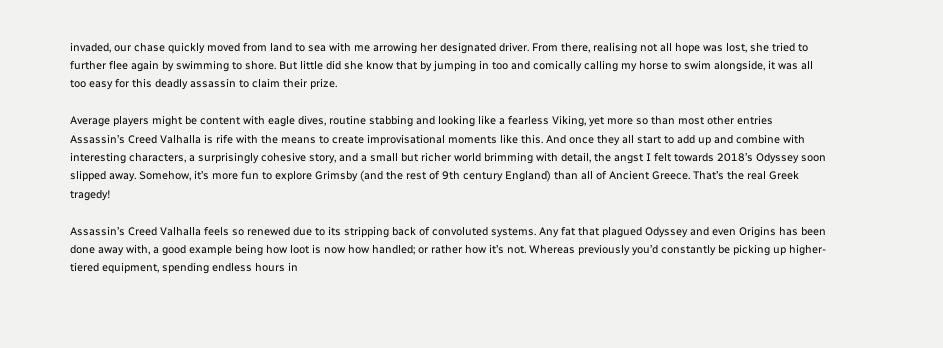invaded, our chase quickly moved from land to sea with me arrowing her designated driver. From there, realising not all hope was lost, she tried to further flee again by swimming to shore. But little did she know that by jumping in too and comically calling my horse to swim alongside, it was all too easy for this deadly assassin to claim their prize.

Average players might be content with eagle dives, routine stabbing and looking like a fearless Viking, yet more so than most other entries Assassin’s Creed Valhalla is rife with the means to create improvisational moments like this. And once they all start to add up and combine with interesting characters, a surprisingly cohesive story, and a small but richer world brimming with detail, the angst I felt towards 2018’s Odyssey soon slipped away. Somehow, it’s more fun to explore Grimsby (and the rest of 9th century England) than all of Ancient Greece. That’s the real Greek tragedy!

Assassin’s Creed Valhalla feels so renewed due to its stripping back of convoluted systems. Any fat that plagued Odyssey and even Origins has been done away with, a good example being how loot is now how handled; or rather how it’s not. Whereas previously you’d constantly be picking up higher-tiered equipment, spending endless hours in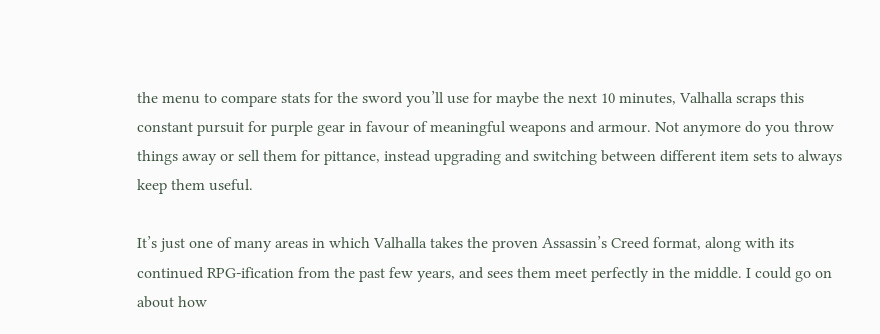the menu to compare stats for the sword you’ll use for maybe the next 10 minutes, Valhalla scraps this constant pursuit for purple gear in favour of meaningful weapons and armour. Not anymore do you throw things away or sell them for pittance, instead upgrading and switching between different item sets to always keep them useful.

It’s just one of many areas in which Valhalla takes the proven Assassin’s Creed format, along with its continued RPG-ification from the past few years, and sees them meet perfectly in the middle. I could go on about how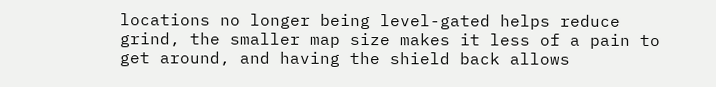locations no longer being level-gated helps reduce grind, the smaller map size makes it less of a pain to get around, and having the shield back allows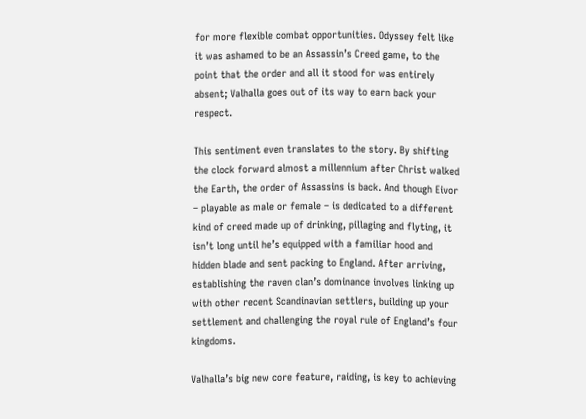for more flexible combat opportunities. Odyssey felt like it was ashamed to be an Assassin’s Creed game, to the point that the order and all it stood for was entirely absent; Valhalla goes out of its way to earn back your respect.

This sentiment even translates to the story. By shifting the clock forward almost a millennium after Christ walked the Earth, the order of Assassins is back. And though Eivor – playable as male or female – is dedicated to a different kind of creed made up of drinking, pillaging and flyting, it isn’t long until he’s equipped with a familiar hood and hidden blade and sent packing to England. After arriving, establishing the raven clan’s dominance involves linking up with other recent Scandinavian settlers, building up your settlement and challenging the royal rule of England’s four kingdoms.

Valhalla’s big new core feature, raiding, is key to achieving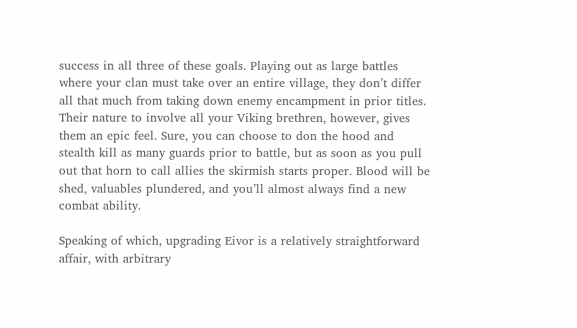success in all three of these goals. Playing out as large battles where your clan must take over an entire village, they don’t differ all that much from taking down enemy encampment in prior titles. Their nature to involve all your Viking brethren, however, gives them an epic feel. Sure, you can choose to don the hood and stealth kill as many guards prior to battle, but as soon as you pull out that horn to call allies the skirmish starts proper. Blood will be shed, valuables plundered, and you’ll almost always find a new combat ability.

Speaking of which, upgrading Eivor is a relatively straightforward affair, with arbitrary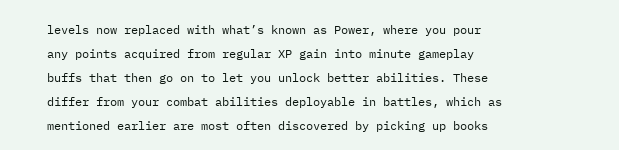levels now replaced with what’s known as Power, where you pour any points acquired from regular XP gain into minute gameplay buffs that then go on to let you unlock better abilities. These differ from your combat abilities deployable in battles, which as mentioned earlier are most often discovered by picking up books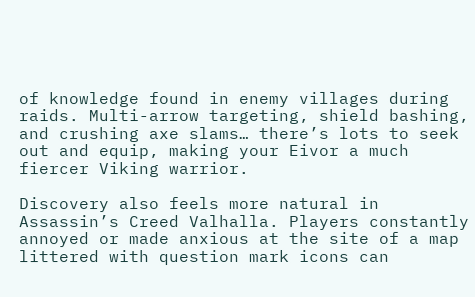of knowledge found in enemy villages during raids. Multi-arrow targeting, shield bashing, and crushing axe slams… there’s lots to seek out and equip, making your Eivor a much fiercer Viking warrior.

Discovery also feels more natural in Assassin’s Creed Valhalla. Players constantly annoyed or made anxious at the site of a map littered with question mark icons can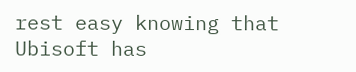rest easy knowing that Ubisoft has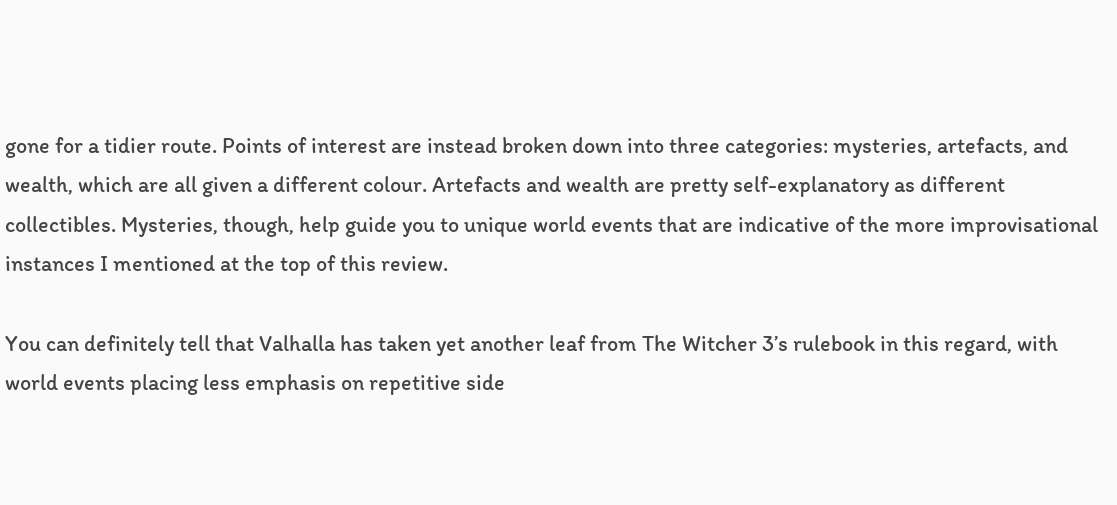gone for a tidier route. Points of interest are instead broken down into three categories: mysteries, artefacts, and wealth, which are all given a different colour. Artefacts and wealth are pretty self-explanatory as different collectibles. Mysteries, though, help guide you to unique world events that are indicative of the more improvisational instances I mentioned at the top of this review.

You can definitely tell that Valhalla has taken yet another leaf from The Witcher 3’s rulebook in this regard, with world events placing less emphasis on repetitive side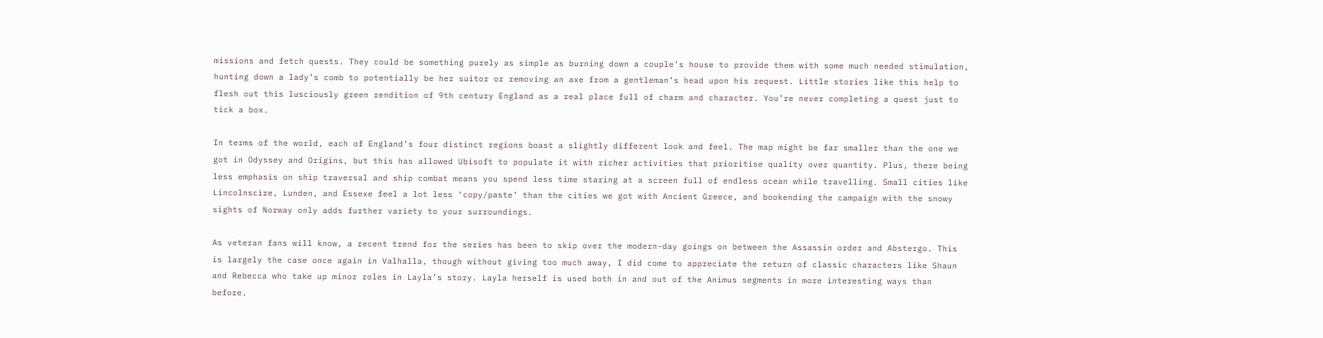missions and fetch quests. They could be something purely as simple as burning down a couple’s house to provide them with some much needed stimulation, hunting down a lady’s comb to potentially be her suitor or removing an axe from a gentleman’s head upon his request. Little stories like this help to flesh out this lusciously green rendition of 9th century England as a real place full of charm and character. You’re never completing a quest just to tick a box.

In terms of the world, each of England’s four distinct regions boast a slightly different look and feel. The map might be far smaller than the one we got in Odyssey and Origins, but this has allowed Ubisoft to populate it with richer activities that prioritise quality over quantity. Plus, there being less emphasis on ship traversal and ship combat means you spend less time staring at a screen full of endless ocean while travelling. Small cities like Lincolnscire, Lunden, and Essexe feel a lot less ‘copy/paste’ than the cities we got with Ancient Greece, and bookending the campaign with the snowy sights of Norway only adds further variety to your surroundings.

As veteran fans will know, a recent trend for the series has been to skip over the modern-day goings on between the Assassin order and Abstergo. This is largely the case once again in Valhalla, though without giving too much away, I did come to appreciate the return of classic characters like Shaun and Rebecca who take up minor roles in Layla’s story. Layla herself is used both in and out of the Animus segments in more interesting ways than before.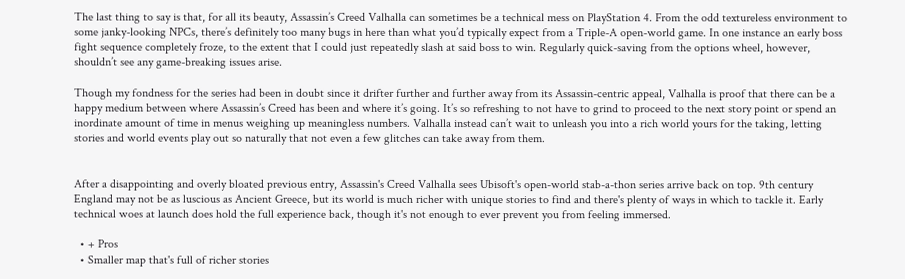The last thing to say is that, for all its beauty, Assassin’s Creed Valhalla can sometimes be a technical mess on PlayStation 4. From the odd textureless environment to some janky-looking NPCs, there’s definitely too many bugs in here than what you’d typically expect from a Triple-A open-world game. In one instance an early boss fight sequence completely froze, to the extent that I could just repeatedly slash at said boss to win. Regularly quick-saving from the options wheel, however, shouldn’t see any game-breaking issues arise.

Though my fondness for the series had been in doubt since it drifter further and further away from its Assassin-centric appeal, Valhalla is proof that there can be a happy medium between where Assassin’s Creed has been and where it’s going. It’s so refreshing to not have to grind to proceed to the next story point or spend an inordinate amount of time in menus weighing up meaningless numbers. Valhalla instead can’t wait to unleash you into a rich world yours for the taking, letting stories and world events play out so naturally that not even a few glitches can take away from them.


After a disappointing and overly bloated previous entry, Assassin's Creed Valhalla sees Ubisoft's open-world stab-a-thon series arrive back on top. 9th century England may not be as luscious as Ancient Greece, but its world is much richer with unique stories to find and there's plenty of ways in which to tackle it. Early technical woes at launch does hold the full experience back, though it's not enough to ever prevent you from feeling immersed.

  • + Pros
  • Smaller map that's full of richer stories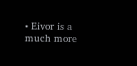• Eivor is a much more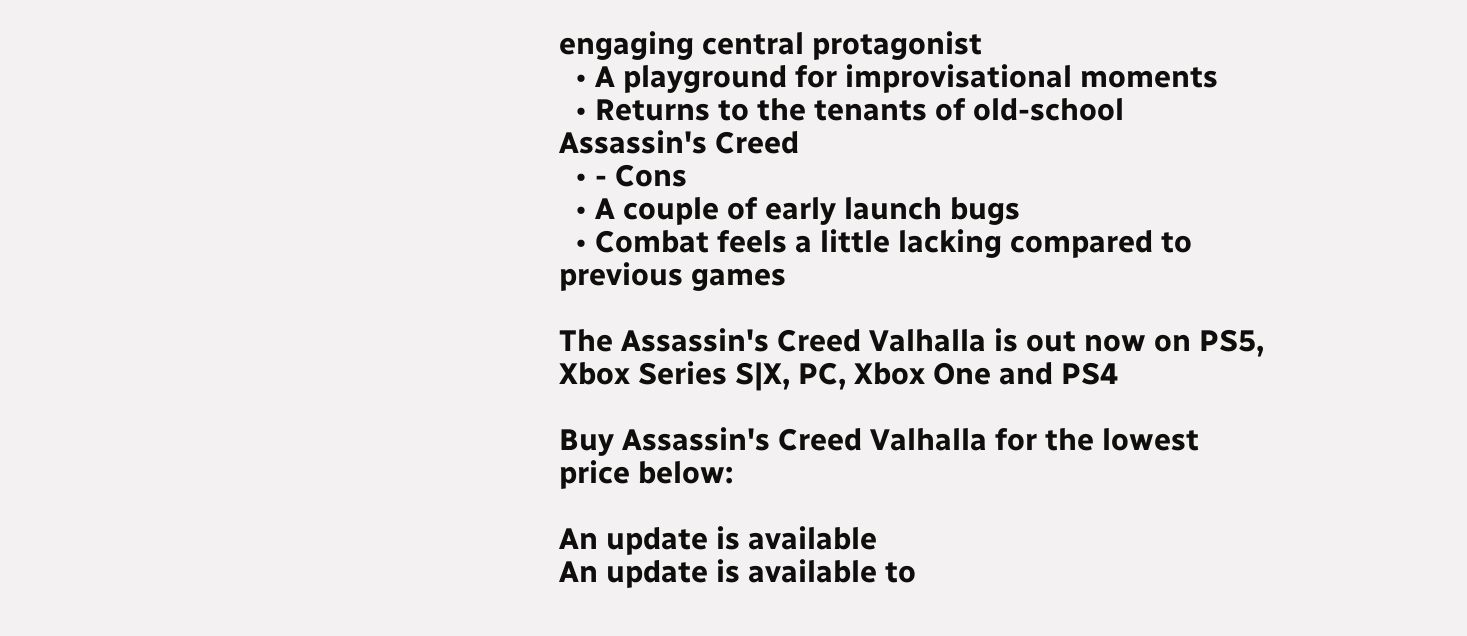engaging central protagonist
  • A playground for improvisational moments
  • Returns to the tenants of old-school Assassin's Creed
  • - Cons
  • A couple of early launch bugs
  • Combat feels a little lacking compared to previous games

The Assassin's Creed Valhalla is out now on PS5, Xbox Series S|X, PC, Xbox One and PS4

Buy Assassin's Creed Valhalla for the lowest price below:

An update is available
An update is available to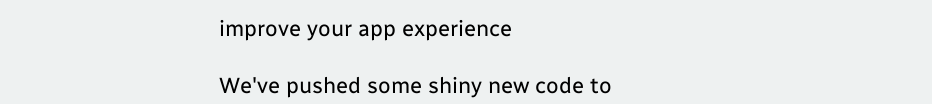improve your app experience

We've pushed some shiny new code to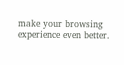make your browsing experience even better.